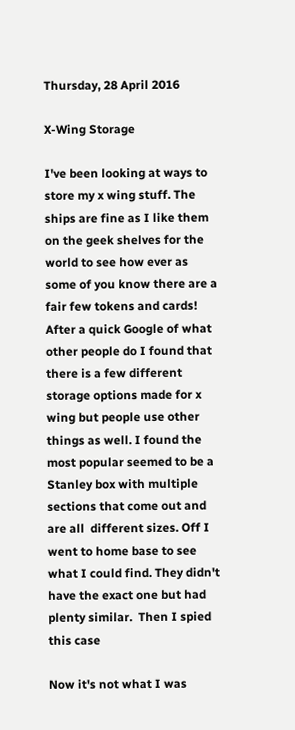Thursday, 28 April 2016

X-Wing Storage

I've been looking at ways to store my x wing stuff. The ships are fine as I like them on the geek shelves for the world to see how ever as some of you know there are a fair few tokens and cards!
After a quick Google of what other people do I found that there is a few different storage options made for x wing but people use other things as well. I found the most popular seemed to be a Stanley box with multiple sections that come out and are all  different sizes. Off I went to home base to see what I could find. They didn't have the exact one but had plenty similar.  Then I spied this case

Now it's not what I was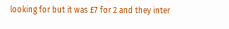looking for but it was £7 for 2 and they inter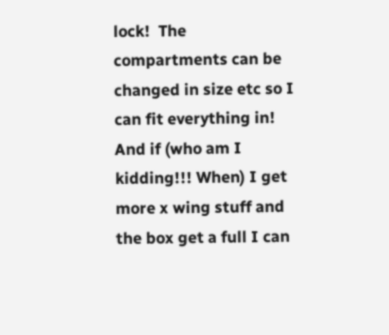lock!  The compartments can be changed in size etc so I can fit everything in! And if (who am I kidding!!! When) I get more x wing stuff and the box get a full I can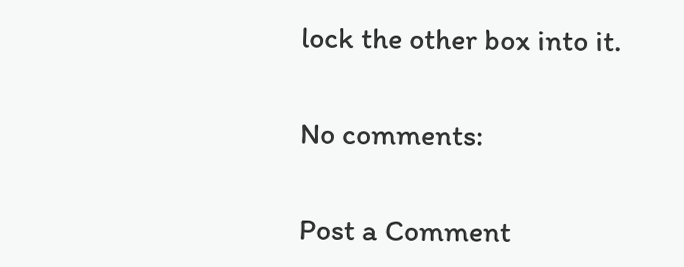lock the other box into it.

No comments:

Post a Comment